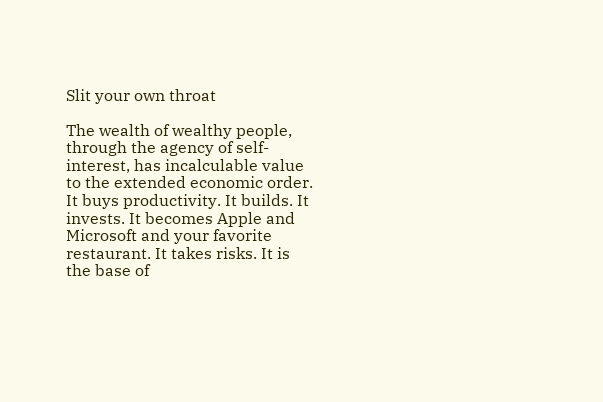Slit your own throat

The wealth of wealthy people, through the agency of self-interest, has incalculable value to the extended economic order. It buys productivity. It builds. It invests. It becomes Apple and Microsoft and your favorite restaurant. It takes risks. It is the base of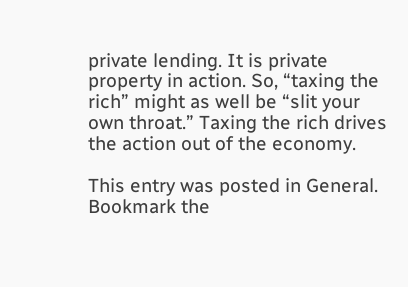private lending. It is private property in action. So, “taxing the rich” might as well be “slit your own throat.” Taxing the rich drives the action out of the economy.

This entry was posted in General. Bookmark the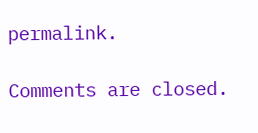permalink.

Comments are closed.